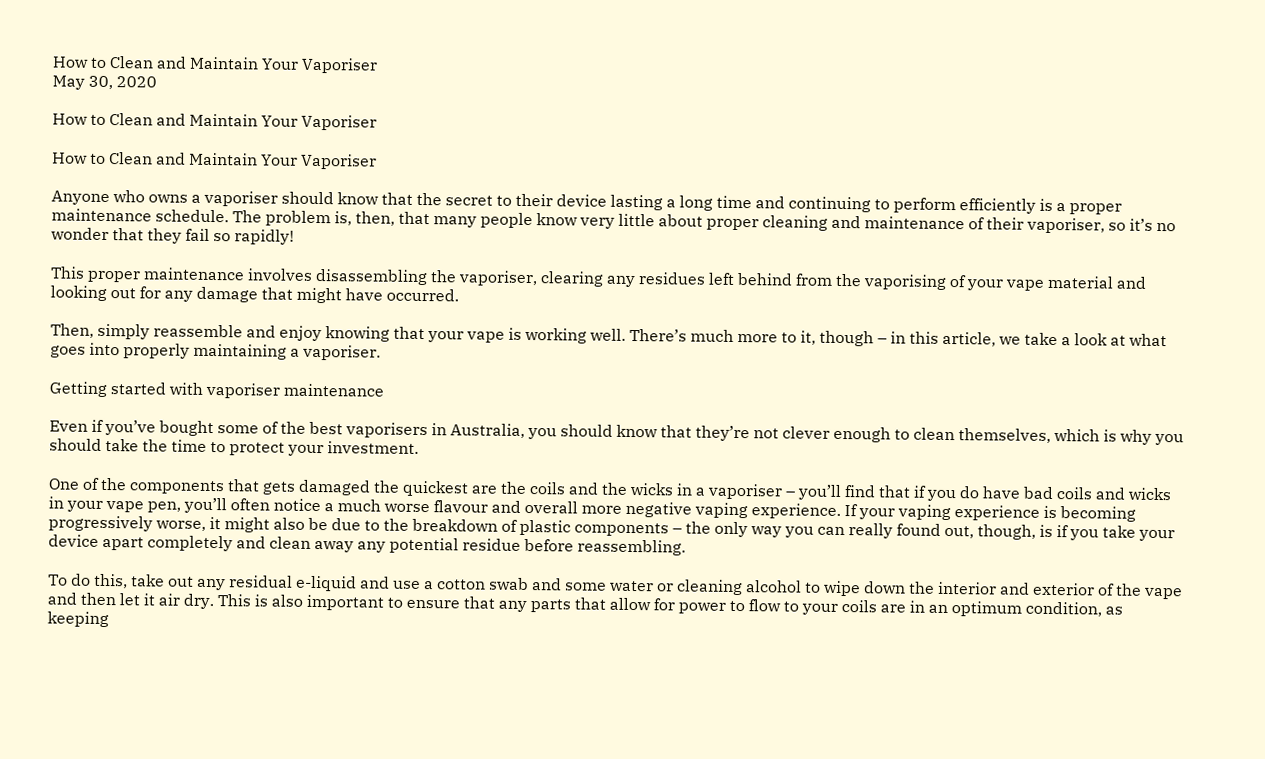How to Clean and Maintain Your Vaporiser
May 30, 2020

How to Clean and Maintain Your Vaporiser

How to Clean and Maintain Your Vaporiser

Anyone who owns a vaporiser should know that the secret to their device lasting a long time and continuing to perform efficiently is a proper maintenance schedule. The problem is, then, that many people know very little about proper cleaning and maintenance of their vaporiser, so it’s no wonder that they fail so rapidly!

This proper maintenance involves disassembling the vaporiser, clearing any residues left behind from the vaporising of your vape material and looking out for any damage that might have occurred.

Then, simply reassemble and enjoy knowing that your vape is working well. There’s much more to it, though – in this article, we take a look at what goes into properly maintaining a vaporiser.

Getting started with vaporiser maintenance

Even if you’ve bought some of the best vaporisers in Australia, you should know that they’re not clever enough to clean themselves, which is why you should take the time to protect your investment.

One of the components that gets damaged the quickest are the coils and the wicks in a vaporiser – you’ll find that if you do have bad coils and wicks in your vape pen, you’ll often notice a much worse flavour and overall more negative vaping experience. If your vaping experience is becoming progressively worse, it might also be due to the breakdown of plastic components – the only way you can really found out, though, is if you take your device apart completely and clean away any potential residue before reassembling.

To do this, take out any residual e-liquid and use a cotton swab and some water or cleaning alcohol to wipe down the interior and exterior of the vape and then let it air dry. This is also important to ensure that any parts that allow for power to flow to your coils are in an optimum condition, as keeping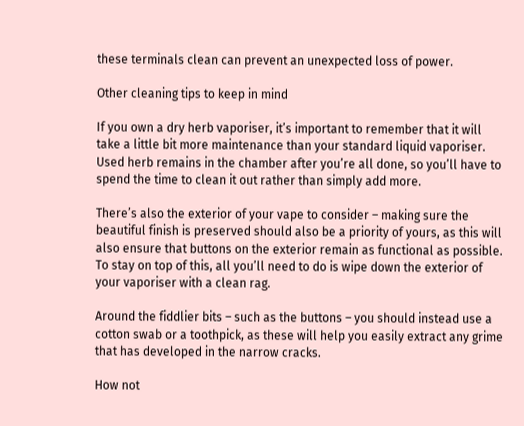these terminals clean can prevent an unexpected loss of power.

Other cleaning tips to keep in mind

If you own a dry herb vaporiser, it’s important to remember that it will take a little bit more maintenance than your standard liquid vaporiser. Used herb remains in the chamber after you’re all done, so you’ll have to spend the time to clean it out rather than simply add more.

There’s also the exterior of your vape to consider – making sure the beautiful finish is preserved should also be a priority of yours, as this will also ensure that buttons on the exterior remain as functional as possible. To stay on top of this, all you’ll need to do is wipe down the exterior of your vaporiser with a clean rag.

Around the fiddlier bits – such as the buttons – you should instead use a cotton swab or a toothpick, as these will help you easily extract any grime that has developed in the narrow cracks.

How not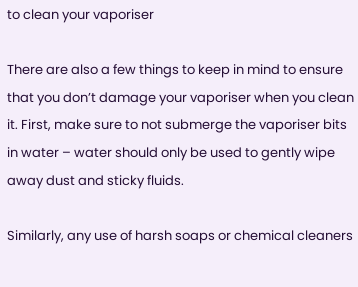to clean your vaporiser

There are also a few things to keep in mind to ensure that you don’t damage your vaporiser when you clean it. First, make sure to not submerge the vaporiser bits in water – water should only be used to gently wipe away dust and sticky fluids.

Similarly, any use of harsh soaps or chemical cleaners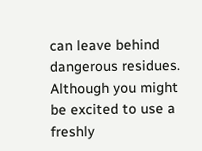can leave behind dangerous residues. Although you might be excited to use a freshly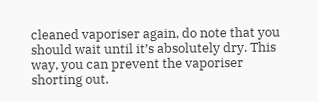cleaned vaporiser again, do note that you should wait until it’s absolutely dry. This way, you can prevent the vaporiser shorting out.